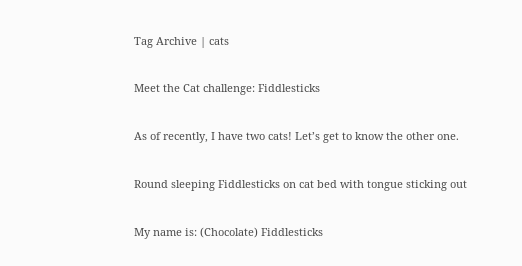Tag Archive | cats

Meet the Cat challenge: Fiddlesticks

As of recently, I have two cats! Let’s get to know the other one.

Round sleeping Fiddlesticks on cat bed with tongue sticking out

My name is: (Chocolate) Fiddlesticks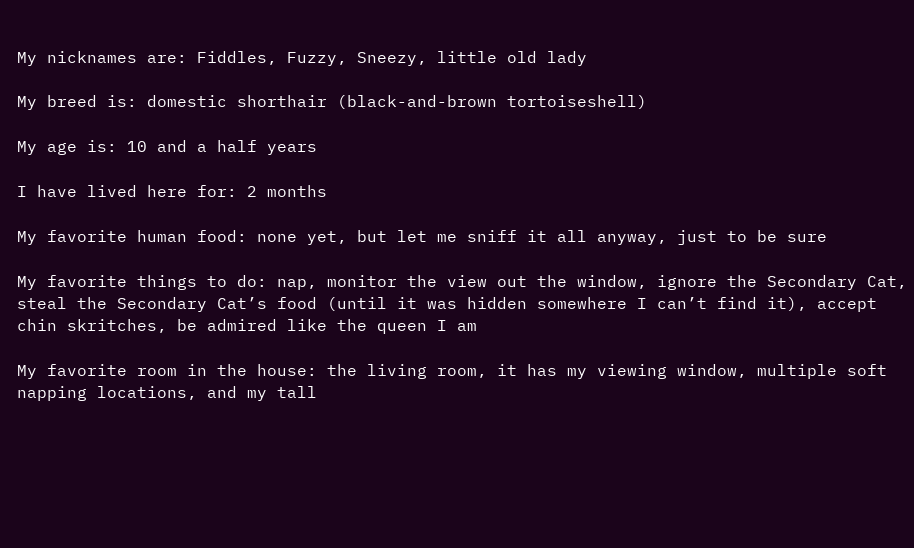My nicknames are: Fiddles, Fuzzy, Sneezy, little old lady

My breed is: domestic shorthair (black-and-brown tortoiseshell)

My age is: 10 and a half years

I have lived here for: 2 months

My favorite human food: none yet, but let me sniff it all anyway, just to be sure

My favorite things to do: nap, monitor the view out the window, ignore the Secondary Cat, steal the Secondary Cat’s food (until it was hidden somewhere I can’t find it), accept chin skritches, be admired like the queen I am

My favorite room in the house: the living room, it has my viewing window, multiple soft napping locations, and my tall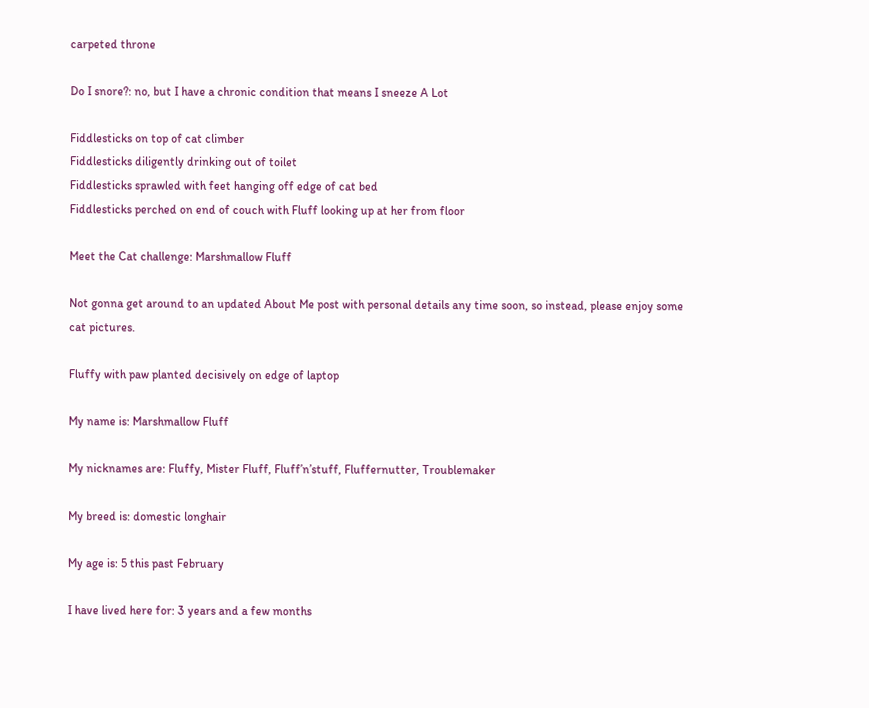carpeted throne

Do I snore?: no, but I have a chronic condition that means I sneeze A Lot

Fiddlesticks on top of cat climber
Fiddlesticks diligently drinking out of toilet
Fiddlesticks sprawled with feet hanging off edge of cat bed
Fiddlesticks perched on end of couch with Fluff looking up at her from floor

Meet the Cat challenge: Marshmallow Fluff

Not gonna get around to an updated About Me post with personal details any time soon, so instead, please enjoy some cat pictures.

Fluffy with paw planted decisively on edge of laptop

My name is: Marshmallow Fluff

My nicknames are: Fluffy, Mister Fluff, Fluff’n’stuff, Fluffernutter, Troublemaker

My breed is: domestic longhair

My age is: 5 this past February

I have lived here for: 3 years and a few months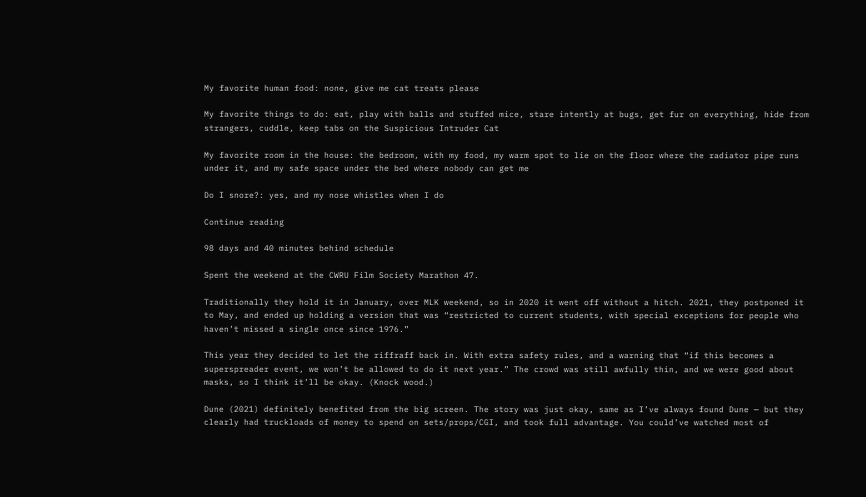My favorite human food: none, give me cat treats please

My favorite things to do: eat, play with balls and stuffed mice, stare intently at bugs, get fur on everything, hide from strangers, cuddle, keep tabs on the Suspicious Intruder Cat

My favorite room in the house: the bedroom, with my food, my warm spot to lie on the floor where the radiator pipe runs under it, and my safe space under the bed where nobody can get me

Do I snore?: yes, and my nose whistles when I do

Continue reading

98 days and 40 minutes behind schedule

Spent the weekend at the CWRU Film Society Marathon 47.

Traditionally they hold it in January, over MLK weekend, so in 2020 it went off without a hitch. 2021, they postponed it to May, and ended up holding a version that was “restricted to current students, with special exceptions for people who haven’t missed a single once since 1976.”

This year they decided to let the riffraff back in. With extra safety rules, and a warning that “if this becomes a superspreader event, we won’t be allowed to do it next year.” The crowd was still awfully thin, and we were good about masks, so I think it’ll be okay. (Knock wood.)

Dune (2021) definitely benefited from the big screen. The story was just okay, same as I’ve always found Dune — but they clearly had truckloads of money to spend on sets/props/CGI, and took full advantage. You could’ve watched most of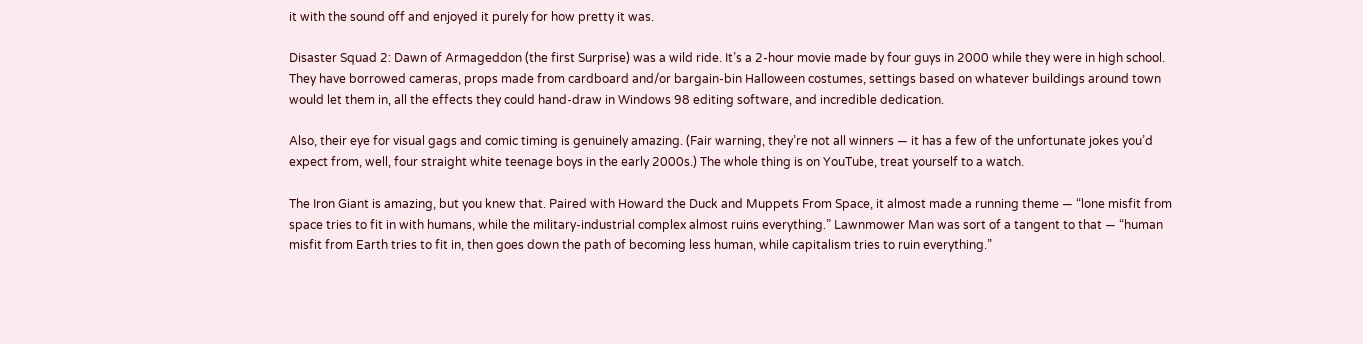it with the sound off and enjoyed it purely for how pretty it was.

Disaster Squad 2: Dawn of Armageddon (the first Surprise) was a wild ride. It’s a 2-hour movie made by four guys in 2000 while they were in high school. They have borrowed cameras, props made from cardboard and/or bargain-bin Halloween costumes, settings based on whatever buildings around town would let them in, all the effects they could hand-draw in Windows 98 editing software, and incredible dedication.

Also, their eye for visual gags and comic timing is genuinely amazing. (Fair warning, they’re not all winners — it has a few of the unfortunate jokes you’d expect from, well, four straight white teenage boys in the early 2000s.) The whole thing is on YouTube, treat yourself to a watch.

The Iron Giant is amazing, but you knew that. Paired with Howard the Duck and Muppets From Space, it almost made a running theme — “lone misfit from space tries to fit in with humans, while the military-industrial complex almost ruins everything.” Lawnmower Man was sort of a tangent to that — “human misfit from Earth tries to fit in, then goes down the path of becoming less human, while capitalism tries to ruin everything.”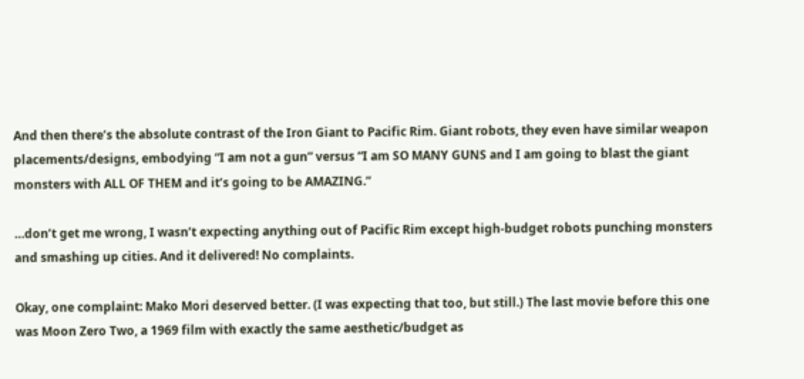And then there’s the absolute contrast of the Iron Giant to Pacific Rim. Giant robots, they even have similar weapon placements/designs, embodying “I am not a gun” versus “I am SO MANY GUNS and I am going to blast the giant monsters with ALL OF THEM and it’s going to be AMAZING.”

…don’t get me wrong, I wasn’t expecting anything out of Pacific Rim except high-budget robots punching monsters and smashing up cities. And it delivered! No complaints.

Okay, one complaint: Mako Mori deserved better. (I was expecting that too, but still.) The last movie before this one was Moon Zero Two, a 1969 film with exactly the same aesthetic/budget as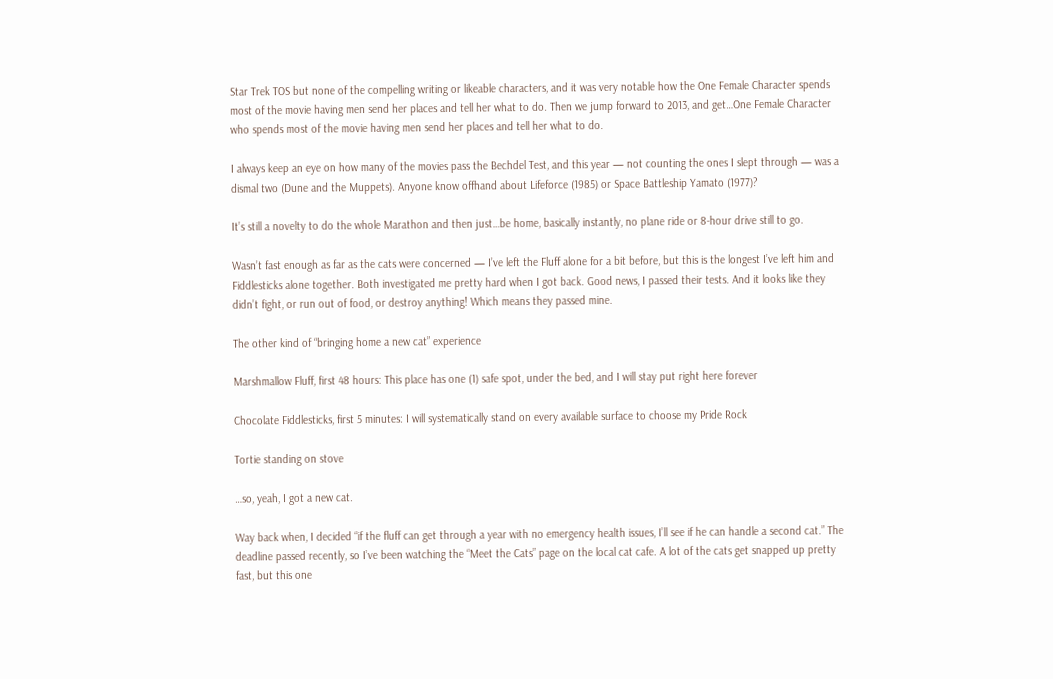Star Trek TOS but none of the compelling writing or likeable characters, and it was very notable how the One Female Character spends most of the movie having men send her places and tell her what to do. Then we jump forward to 2013, and get…One Female Character who spends most of the movie having men send her places and tell her what to do.

I always keep an eye on how many of the movies pass the Bechdel Test, and this year — not counting the ones I slept through — was a dismal two (Dune and the Muppets). Anyone know offhand about Lifeforce (1985) or Space Battleship Yamato (1977)?

It’s still a novelty to do the whole Marathon and then just…be home, basically instantly, no plane ride or 8-hour drive still to go.

Wasn’t fast enough as far as the cats were concerned — I’ve left the Fluff alone for a bit before, but this is the longest I’ve left him and Fiddlesticks alone together. Both investigated me pretty hard when I got back. Good news, I passed their tests. And it looks like they didn’t fight, or run out of food, or destroy anything! Which means they passed mine.

The other kind of “bringing home a new cat” experience

Marshmallow Fluff, first 48 hours: This place has one (1) safe spot, under the bed, and I will stay put right here forever

Chocolate Fiddlesticks, first 5 minutes: I will systematically stand on every available surface to choose my Pride Rock

Tortie standing on stove

…so, yeah, I got a new cat.

Way back when, I decided “if the fluff can get through a year with no emergency health issues, I’ll see if he can handle a second cat.” The deadline passed recently, so I’ve been watching the “Meet the Cats” page on the local cat cafe. A lot of the cats get snapped up pretty fast, but this one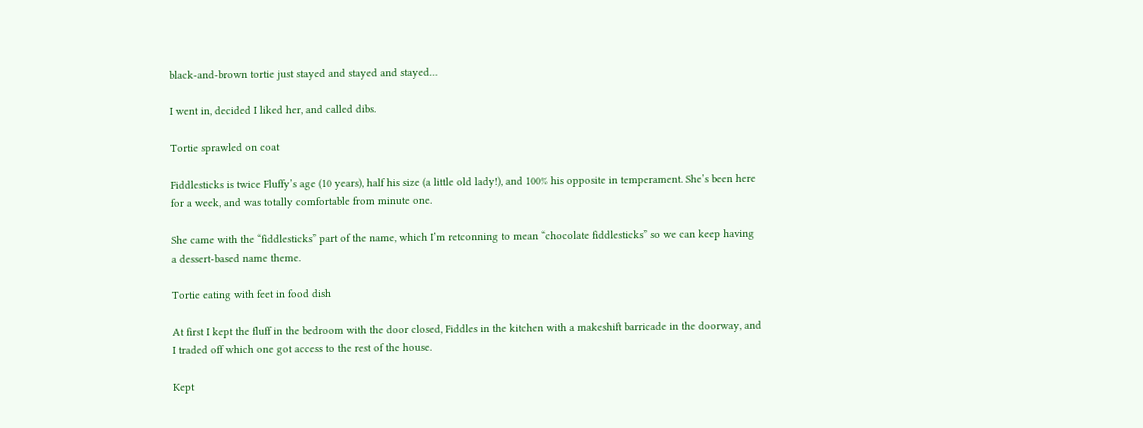black-and-brown tortie just stayed and stayed and stayed…

I went in, decided I liked her, and called dibs.

Tortie sprawled on coat

Fiddlesticks is twice Fluffy’s age (10 years), half his size (a little old lady!), and 100% his opposite in temperament. She’s been here for a week, and was totally comfortable from minute one.

She came with the “fiddlesticks” part of the name, which I’m retconning to mean “chocolate fiddlesticks” so we can keep having a dessert-based name theme.

Tortie eating with feet in food dish

At first I kept the fluff in the bedroom with the door closed, Fiddles in the kitchen with a makeshift barricade in the doorway, and I traded off which one got access to the rest of the house.

Kept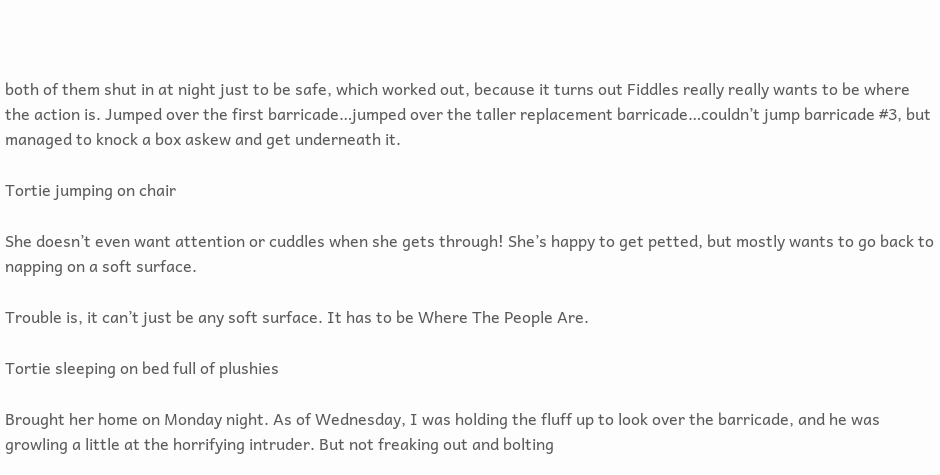both of them shut in at night just to be safe, which worked out, because it turns out Fiddles really really wants to be where the action is. Jumped over the first barricade…jumped over the taller replacement barricade…couldn’t jump barricade #3, but managed to knock a box askew and get underneath it.

Tortie jumping on chair

She doesn’t even want attention or cuddles when she gets through! She’s happy to get petted, but mostly wants to go back to napping on a soft surface.

Trouble is, it can’t just be any soft surface. It has to be Where The People Are.

Tortie sleeping on bed full of plushies

Brought her home on Monday night. As of Wednesday, I was holding the fluff up to look over the barricade, and he was growling a little at the horrifying intruder. But not freaking out and bolting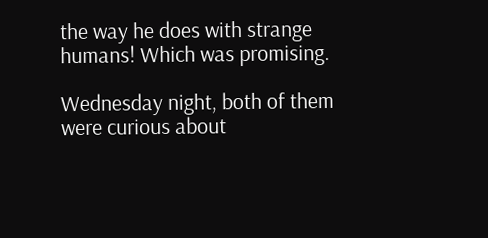the way he does with strange humans! Which was promising.

Wednesday night, both of them were curious about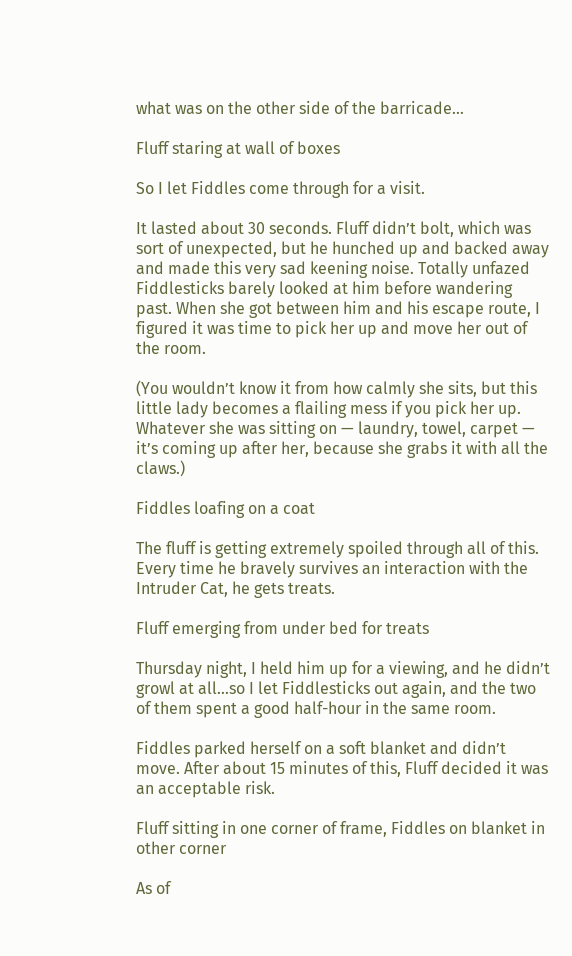what was on the other side of the barricade…

Fluff staring at wall of boxes

So I let Fiddles come through for a visit.

It lasted about 30 seconds. Fluff didn’t bolt, which was sort of unexpected, but he hunched up and backed away and made this very sad keening noise. Totally unfazed Fiddlesticks barely looked at him before wandering past. When she got between him and his escape route, I figured it was time to pick her up and move her out of the room.

(You wouldn’t know it from how calmly she sits, but this little lady becomes a flailing mess if you pick her up. Whatever she was sitting on — laundry, towel, carpet — it’s coming up after her, because she grabs it with all the claws.)

Fiddles loafing on a coat

The fluff is getting extremely spoiled through all of this. Every time he bravely survives an interaction with the Intruder Cat, he gets treats.

Fluff emerging from under bed for treats

Thursday night, I held him up for a viewing, and he didn’t growl at all…so I let Fiddlesticks out again, and the two of them spent a good half-hour in the same room.

Fiddles parked herself on a soft blanket and didn’t move. After about 15 minutes of this, Fluff decided it was an acceptable risk.

Fluff sitting in one corner of frame, Fiddles on blanket in other corner

As of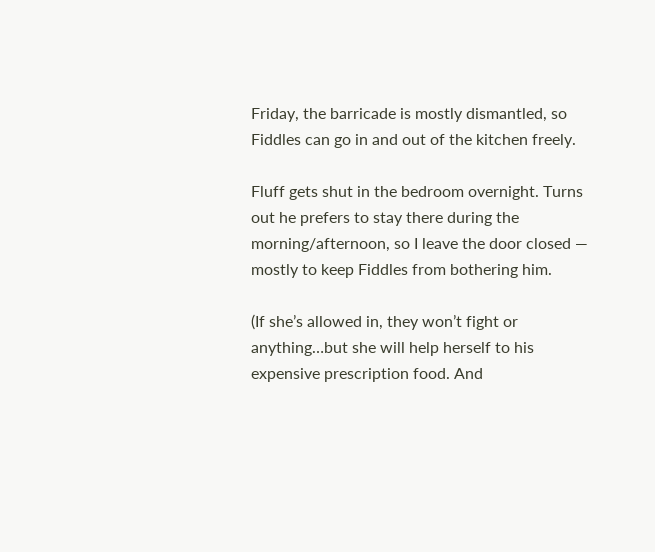Friday, the barricade is mostly dismantled, so Fiddles can go in and out of the kitchen freely.

Fluff gets shut in the bedroom overnight. Turns out he prefers to stay there during the morning/afternoon, so I leave the door closed — mostly to keep Fiddles from bothering him.

(If she’s allowed in, they won’t fight or anything…but she will help herself to his expensive prescription food. And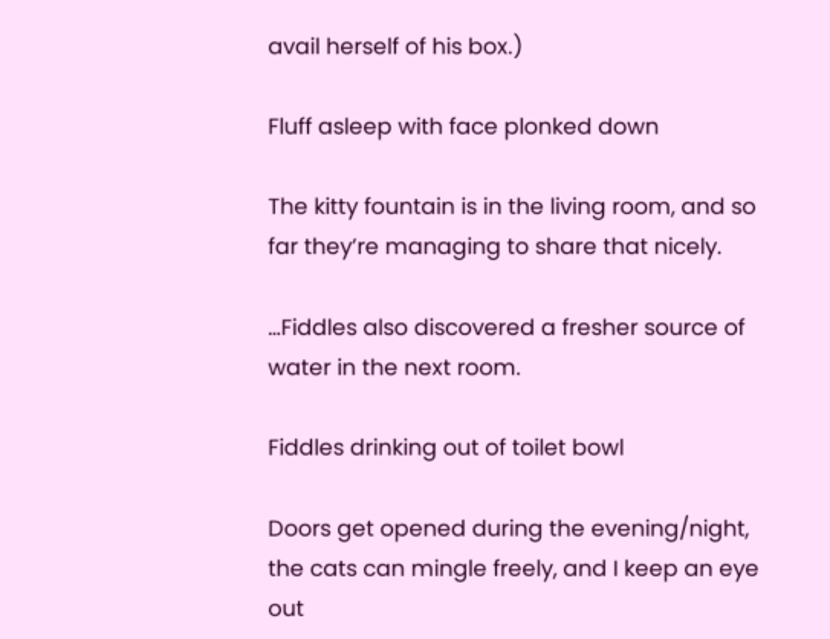avail herself of his box.)

Fluff asleep with face plonked down

The kitty fountain is in the living room, and so far they’re managing to share that nicely.

…Fiddles also discovered a fresher source of water in the next room.

Fiddles drinking out of toilet bowl

Doors get opened during the evening/night, the cats can mingle freely, and I keep an eye out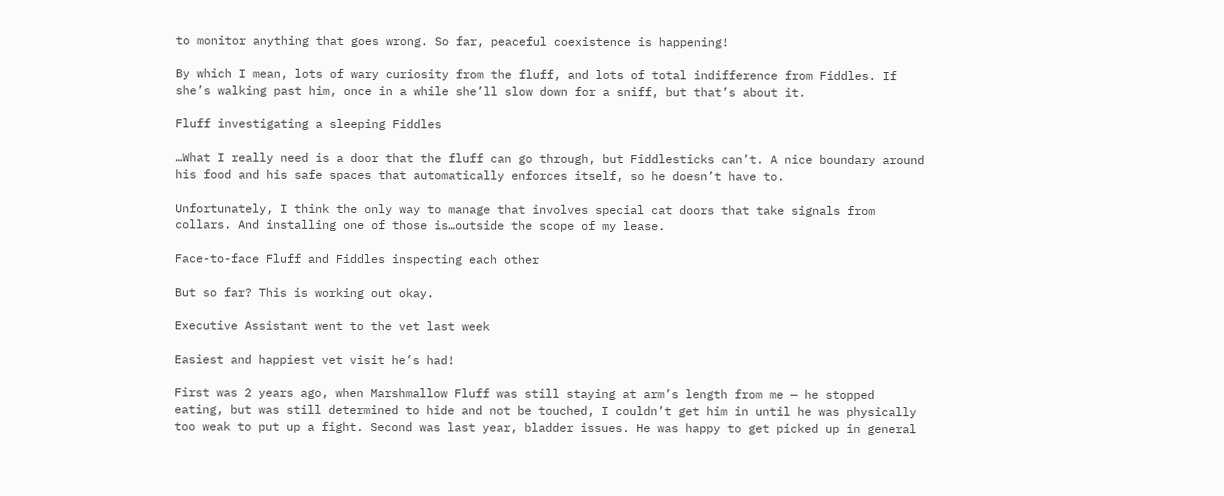to monitor anything that goes wrong. So far, peaceful coexistence is happening!

By which I mean, lots of wary curiosity from the fluff, and lots of total indifference from Fiddles. If she’s walking past him, once in a while she’ll slow down for a sniff, but that’s about it.

Fluff investigating a sleeping Fiddles

…What I really need is a door that the fluff can go through, but Fiddlesticks can’t. A nice boundary around his food and his safe spaces that automatically enforces itself, so he doesn’t have to.

Unfortunately, I think the only way to manage that involves special cat doors that take signals from collars. And installing one of those is…outside the scope of my lease.

Face-to-face Fluff and Fiddles inspecting each other

But so far? This is working out okay.

Executive Assistant went to the vet last week

Easiest and happiest vet visit he’s had!

First was 2 years ago, when Marshmallow Fluff was still staying at arm’s length from me — he stopped eating, but was still determined to hide and not be touched, I couldn’t get him in until he was physically too weak to put up a fight. Second was last year, bladder issues. He was happy to get picked up in general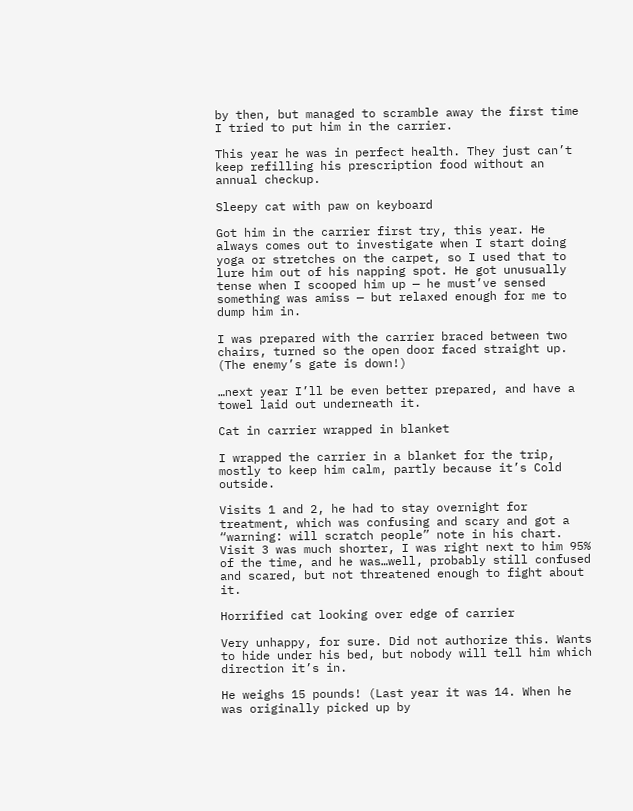by then, but managed to scramble away the first time I tried to put him in the carrier.

This year he was in perfect health. They just can’t keep refilling his prescription food without an annual checkup.

Sleepy cat with paw on keyboard

Got him in the carrier first try, this year. He always comes out to investigate when I start doing yoga or stretches on the carpet, so I used that to lure him out of his napping spot. He got unusually tense when I scooped him up — he must’ve sensed something was amiss — but relaxed enough for me to dump him in.

I was prepared with the carrier braced between two chairs, turned so the open door faced straight up. (The enemy’s gate is down!)

…next year I’ll be even better prepared, and have a towel laid out underneath it.

Cat in carrier wrapped in blanket

I wrapped the carrier in a blanket for the trip, mostly to keep him calm, partly because it’s Cold outside.

Visits 1 and 2, he had to stay overnight for treatment, which was confusing and scary and got a “warning: will scratch people” note in his chart. Visit 3 was much shorter, I was right next to him 95% of the time, and he was…well, probably still confused and scared, but not threatened enough to fight about it.

Horrified cat looking over edge of carrier

Very unhappy, for sure. Did not authorize this. Wants to hide under his bed, but nobody will tell him which direction it’s in.

He weighs 15 pounds! (Last year it was 14. When he was originally picked up by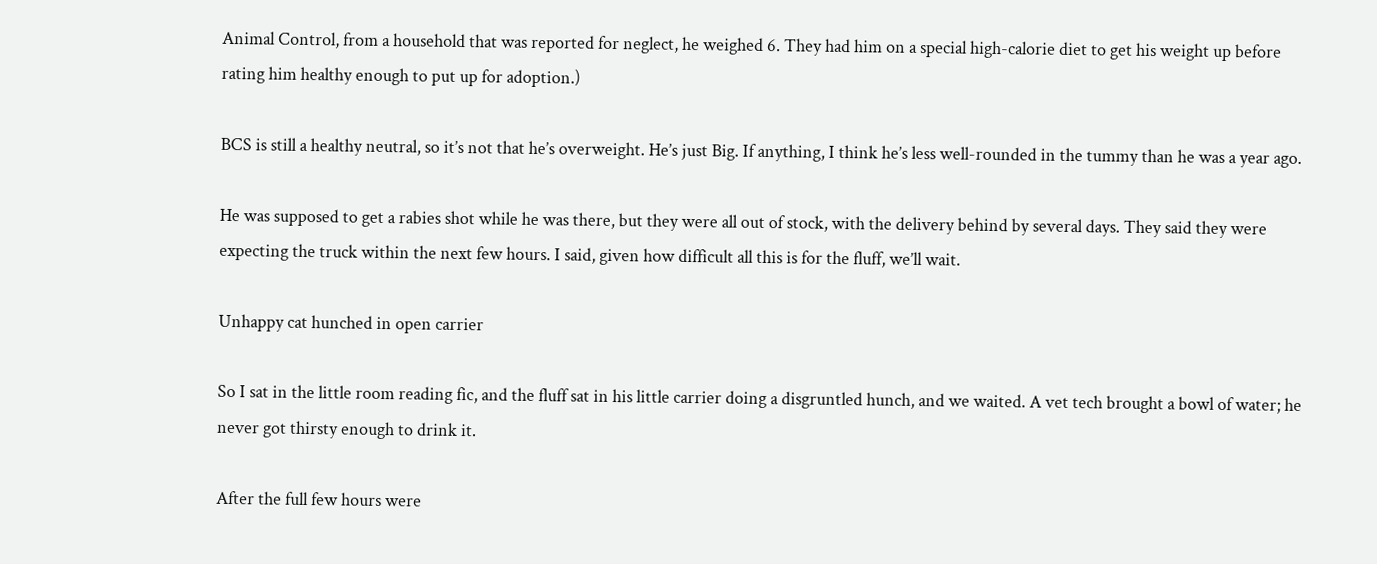Animal Control, from a household that was reported for neglect, he weighed 6. They had him on a special high-calorie diet to get his weight up before rating him healthy enough to put up for adoption.)

BCS is still a healthy neutral, so it’s not that he’s overweight. He’s just Big. If anything, I think he’s less well-rounded in the tummy than he was a year ago.

He was supposed to get a rabies shot while he was there, but they were all out of stock, with the delivery behind by several days. They said they were expecting the truck within the next few hours. I said, given how difficult all this is for the fluff, we’ll wait.

Unhappy cat hunched in open carrier

So I sat in the little room reading fic, and the fluff sat in his little carrier doing a disgruntled hunch, and we waited. A vet tech brought a bowl of water; he never got thirsty enough to drink it.

After the full few hours were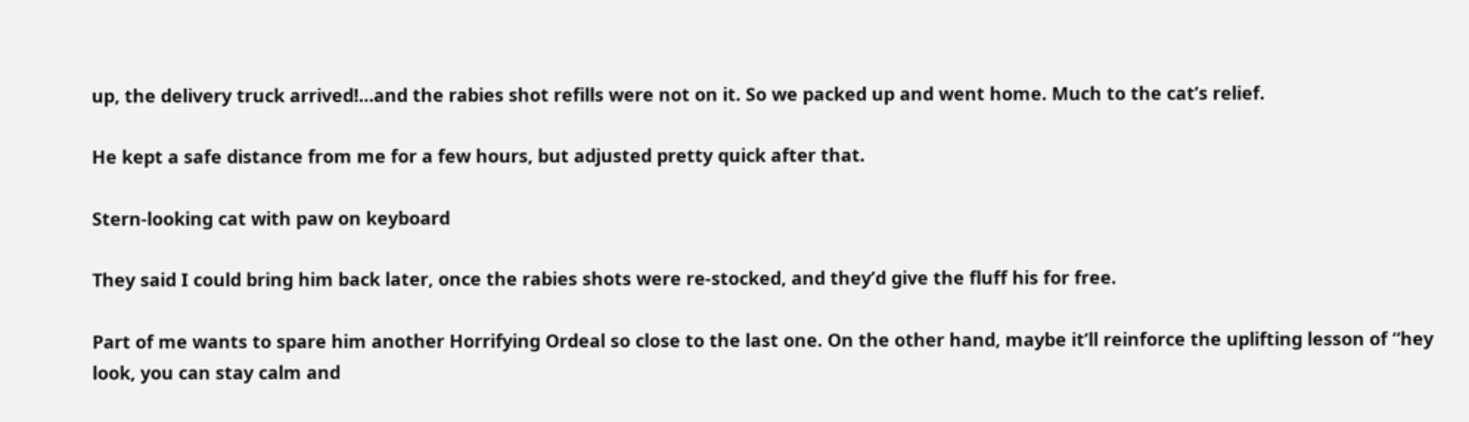up, the delivery truck arrived!…and the rabies shot refills were not on it. So we packed up and went home. Much to the cat’s relief.

He kept a safe distance from me for a few hours, but adjusted pretty quick after that.

Stern-looking cat with paw on keyboard

They said I could bring him back later, once the rabies shots were re-stocked, and they’d give the fluff his for free.

Part of me wants to spare him another Horrifying Ordeal so close to the last one. On the other hand, maybe it’ll reinforce the uplifting lesson of “hey look, you can stay calm and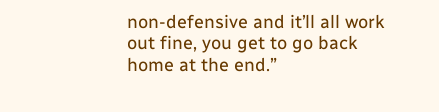non-defensive and it’ll all work out fine, you get to go back home at the end.”